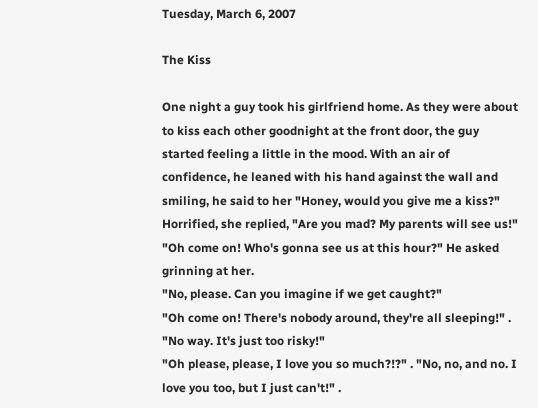Tuesday, March 6, 2007

The Kiss

One night a guy took his girlfriend home. As they were about to kiss each other goodnight at the front door, the guy started feeling a little in the mood. With an air of confidence, he leaned with his hand against the wall and smiling, he said to her "Honey, would you give me a kiss?"
Horrified, she replied, "Are you mad? My parents will see us!"
"Oh come on! Who's gonna see us at this hour?" He asked grinning at her.
"No, please. Can you imagine if we get caught?"
"Oh come on! There's nobody around, they're all sleeping!" . "No way. It's just too risky!"
"Oh please, please, I love you so much?!?" . "No, no, and no. I love you too, but I just can't!" .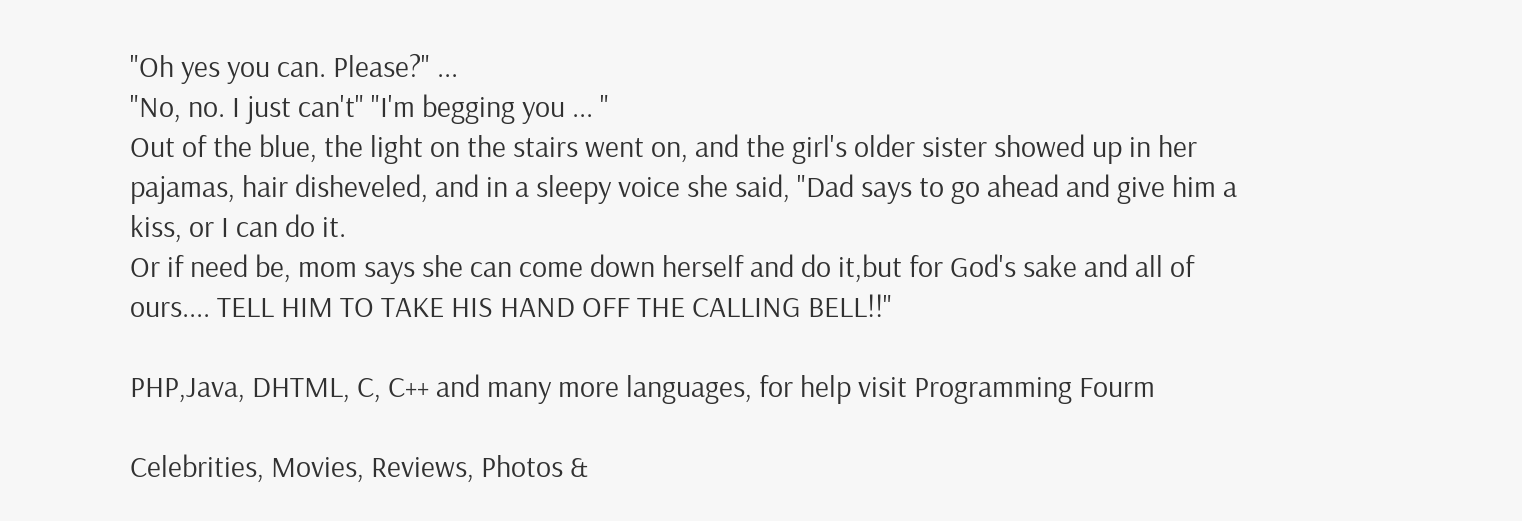"Oh yes you can. Please?" ...
"No, no. I just can't" "I'm begging you ... "
Out of the blue, the light on the stairs went on, and the girl's older sister showed up in her pajamas, hair disheveled, and in a sleepy voice she said, "Dad says to go ahead and give him a kiss, or I can do it.
Or if need be, mom says she can come down herself and do it,but for God's sake and all of ours.... TELL HIM TO TAKE HIS HAND OFF THE CALLING BELL!!"

PHP,Java, DHTML, C, C++ and many more languages, for help visit Programming Fourm

Celebrities, Movies, Reviews, Photos &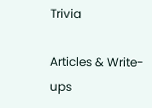Trivia

Articles & Write-ups